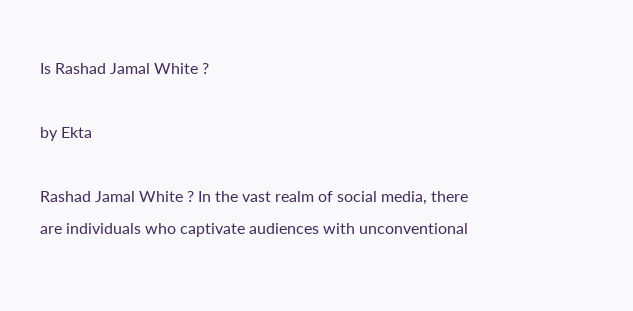Is Rashad Jamal White ?

by Ekta

Rashad Jamal White ? In the vast realm of social media, there are individuals who captivate audiences with unconventional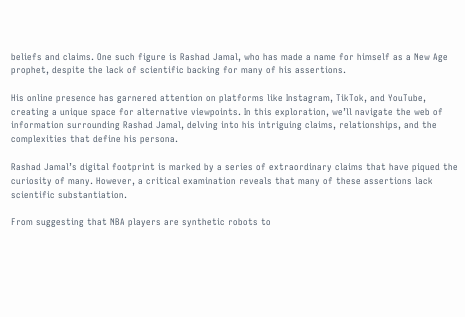beliefs and claims. One such figure is Rashad Jamal, who has made a name for himself as a New Age prophet, despite the lack of scientific backing for many of his assertions.

His online presence has garnered attention on platforms like Instagram, TikTok, and YouTube, creating a unique space for alternative viewpoints. In this exploration, we’ll navigate the web of information surrounding Rashad Jamal, delving into his intriguing claims, relationships, and the complexities that define his persona.

Rashad Jamal’s digital footprint is marked by a series of extraordinary claims that have piqued the curiosity of many. However, a critical examination reveals that many of these assertions lack scientific substantiation.

From suggesting that NBA players are synthetic robots to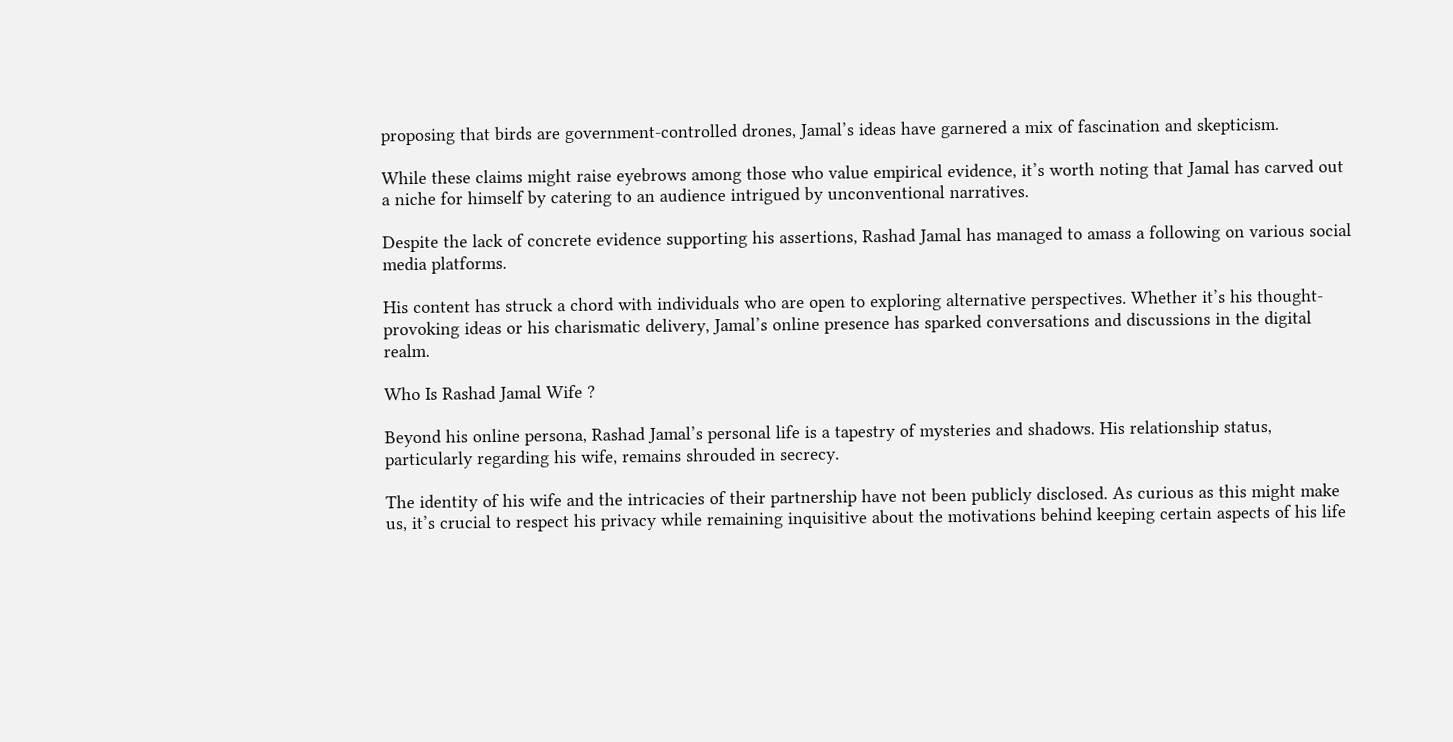proposing that birds are government-controlled drones, Jamal’s ideas have garnered a mix of fascination and skepticism.

While these claims might raise eyebrows among those who value empirical evidence, it’s worth noting that Jamal has carved out a niche for himself by catering to an audience intrigued by unconventional narratives.

Despite the lack of concrete evidence supporting his assertions, Rashad Jamal has managed to amass a following on various social media platforms.

His content has struck a chord with individuals who are open to exploring alternative perspectives. Whether it’s his thought-provoking ideas or his charismatic delivery, Jamal’s online presence has sparked conversations and discussions in the digital realm.

Who Is Rashad Jamal Wife ?

Beyond his online persona, Rashad Jamal’s personal life is a tapestry of mysteries and shadows. His relationship status, particularly regarding his wife, remains shrouded in secrecy.

The identity of his wife and the intricacies of their partnership have not been publicly disclosed. As curious as this might make us, it’s crucial to respect his privacy while remaining inquisitive about the motivations behind keeping certain aspects of his life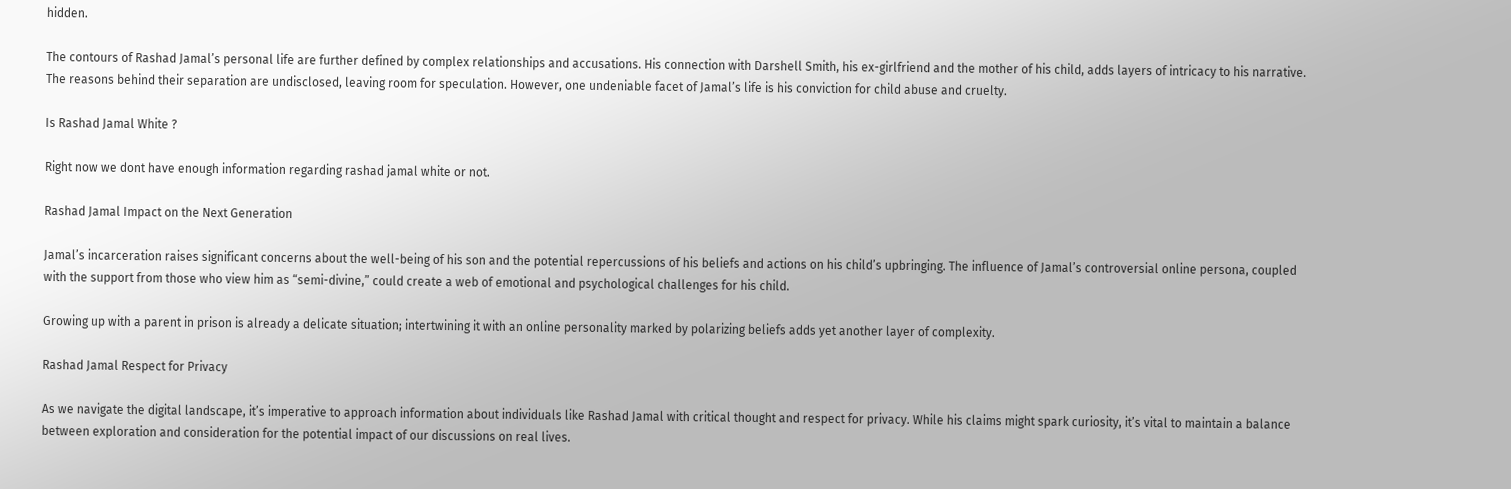hidden.

The contours of Rashad Jamal’s personal life are further defined by complex relationships and accusations. His connection with Darshell Smith, his ex-girlfriend and the mother of his child, adds layers of intricacy to his narrative. The reasons behind their separation are undisclosed, leaving room for speculation. However, one undeniable facet of Jamal’s life is his conviction for child abuse and cruelty.

Is Rashad Jamal White ?

Right now we dont have enough information regarding rashad jamal white or not.

Rashad Jamal Impact on the Next Generation

Jamal’s incarceration raises significant concerns about the well-being of his son and the potential repercussions of his beliefs and actions on his child’s upbringing. The influence of Jamal’s controversial online persona, coupled with the support from those who view him as “semi-divine,” could create a web of emotional and psychological challenges for his child.

Growing up with a parent in prison is already a delicate situation; intertwining it with an online personality marked by polarizing beliefs adds yet another layer of complexity.

Rashad Jamal Respect for Privacy

As we navigate the digital landscape, it’s imperative to approach information about individuals like Rashad Jamal with critical thought and respect for privacy. While his claims might spark curiosity, it’s vital to maintain a balance between exploration and consideration for the potential impact of our discussions on real lives.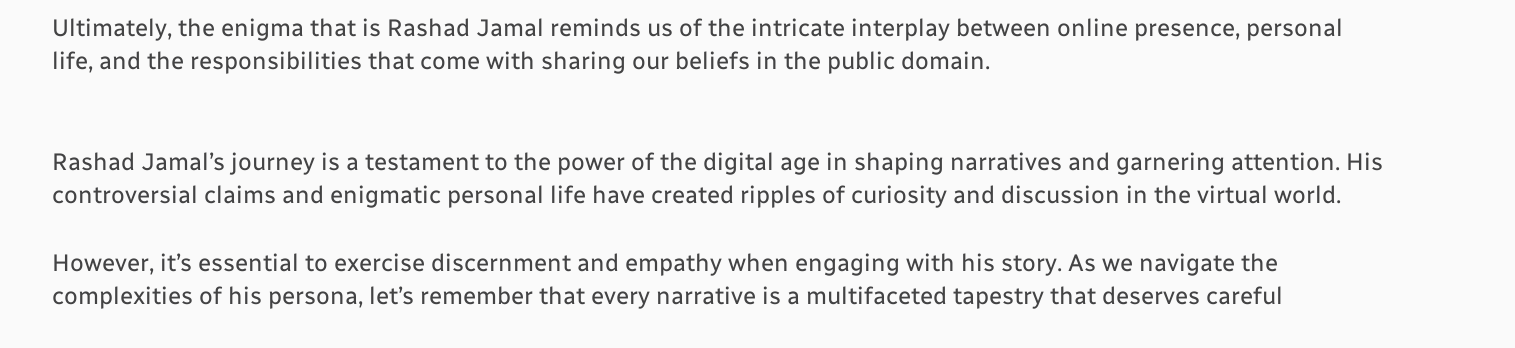Ultimately, the enigma that is Rashad Jamal reminds us of the intricate interplay between online presence, personal life, and the responsibilities that come with sharing our beliefs in the public domain.


Rashad Jamal’s journey is a testament to the power of the digital age in shaping narratives and garnering attention. His controversial claims and enigmatic personal life have created ripples of curiosity and discussion in the virtual world.

However, it’s essential to exercise discernment and empathy when engaging with his story. As we navigate the complexities of his persona, let’s remember that every narrative is a multifaceted tapestry that deserves careful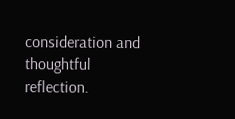consideration and thoughtful reflection.